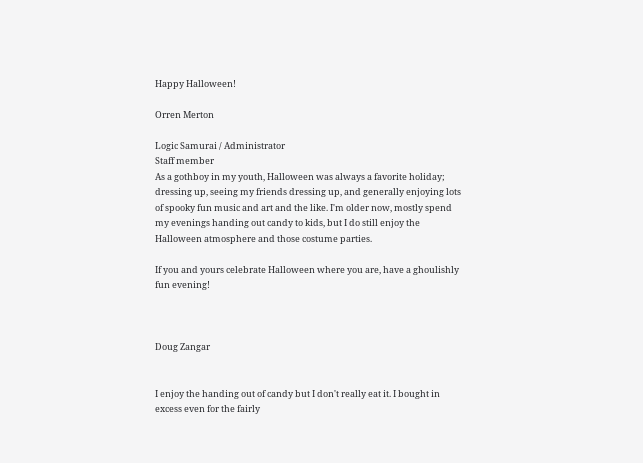Happy Halloween!

Orren Merton

Logic Samurai / Administrator
Staff member
As a gothboy in my youth, Halloween was always a favorite holiday; dressing up, seeing my friends dressing up, and generally enjoying lots of spooky fun music and art and the like. I'm older now, mostly spend my evenings handing out candy to kids, but I do still enjoy the Halloween atmosphere and those costume parties.

If you and yours celebrate Halloween where you are, have a ghoulishly fun evening!



Doug Zangar


I enjoy the handing out of candy but I don't really eat it. I bought in excess even for the fairly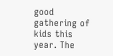good gathering of kids this year. The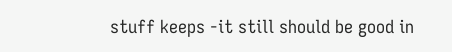stuff keeps -it still should be good in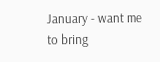January - want me to bring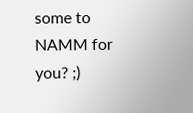some to NAMM for you? ;)